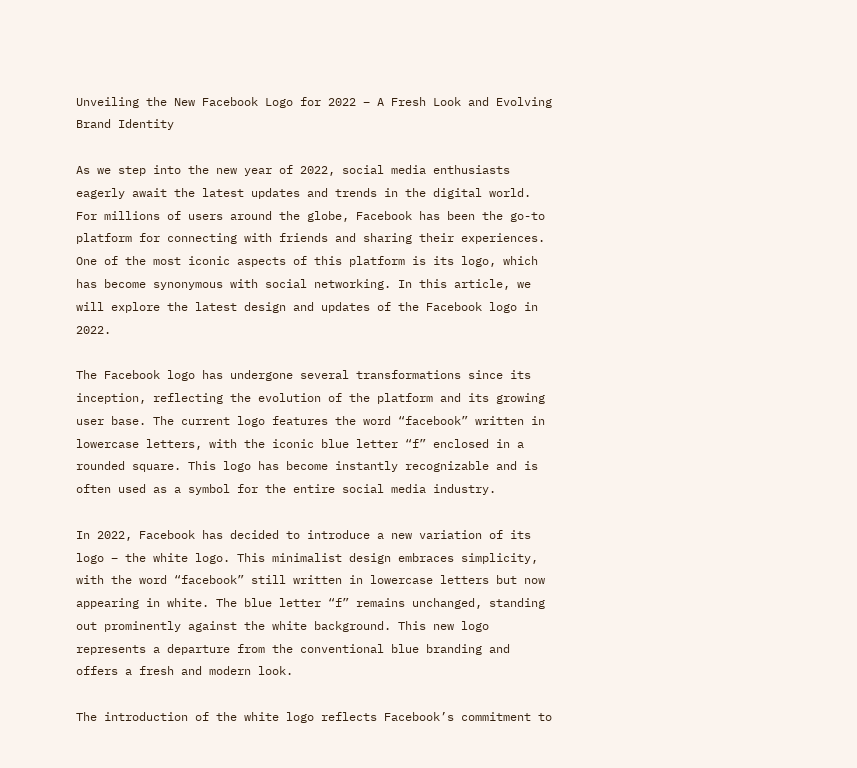Unveiling the New Facebook Logo for 2022 – A Fresh Look and Evolving Brand Identity

As we step into the new year of 2022, social media enthusiasts eagerly await the latest updates and trends in the digital world. For millions of users around the globe, Facebook has been the go-to platform for connecting with friends and sharing their experiences. One of the most iconic aspects of this platform is its logo, which has become synonymous with social networking. In this article, we will explore the latest design and updates of the Facebook logo in 2022.

The Facebook logo has undergone several transformations since its inception, reflecting the evolution of the platform and its growing user base. The current logo features the word “facebook” written in lowercase letters, with the iconic blue letter “f” enclosed in a rounded square. This logo has become instantly recognizable and is often used as a symbol for the entire social media industry.

In 2022, Facebook has decided to introduce a new variation of its logo – the white logo. This minimalist design embraces simplicity, with the word “facebook” still written in lowercase letters but now appearing in white. The blue letter “f” remains unchanged, standing out prominently against the white background. This new logo represents a departure from the conventional blue branding and offers a fresh and modern look.

The introduction of the white logo reflects Facebook’s commitment to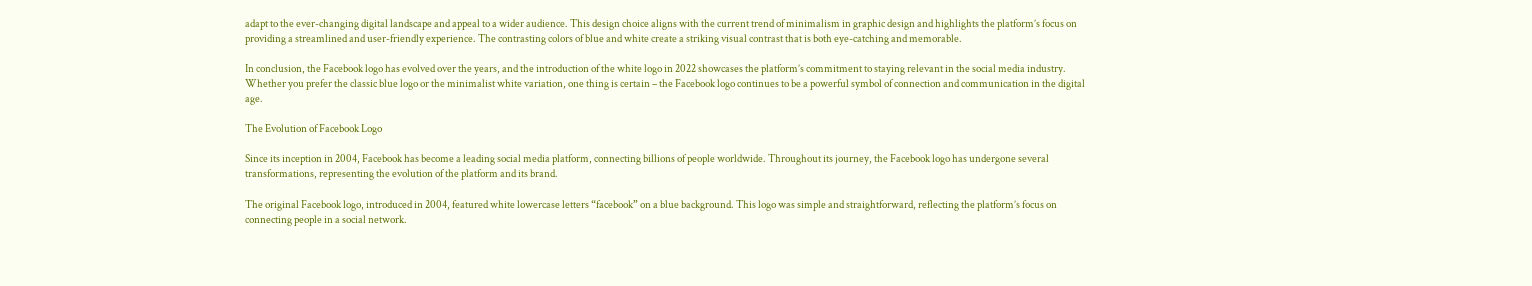adapt to the ever-changing digital landscape and appeal to a wider audience. This design choice aligns with the current trend of minimalism in graphic design and highlights the platform’s focus on providing a streamlined and user-friendly experience. The contrasting colors of blue and white create a striking visual contrast that is both eye-catching and memorable.

In conclusion, the Facebook logo has evolved over the years, and the introduction of the white logo in 2022 showcases the platform’s commitment to staying relevant in the social media industry. Whether you prefer the classic blue logo or the minimalist white variation, one thing is certain – the Facebook logo continues to be a powerful symbol of connection and communication in the digital age.

The Evolution of Facebook Logo

Since its inception in 2004, Facebook has become a leading social media platform, connecting billions of people worldwide. Throughout its journey, the Facebook logo has undergone several transformations, representing the evolution of the platform and its brand.

The original Facebook logo, introduced in 2004, featured white lowercase letters “facebook” on a blue background. This logo was simple and straightforward, reflecting the platform’s focus on connecting people in a social network.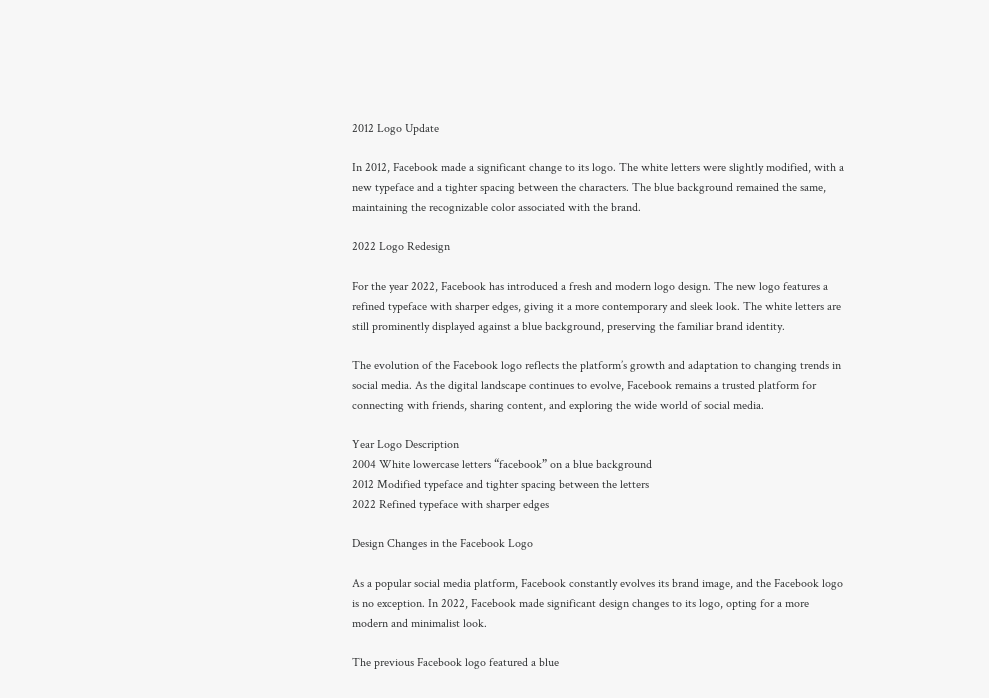2012 Logo Update

In 2012, Facebook made a significant change to its logo. The white letters were slightly modified, with a new typeface and a tighter spacing between the characters. The blue background remained the same, maintaining the recognizable color associated with the brand.

2022 Logo Redesign

For the year 2022, Facebook has introduced a fresh and modern logo design. The new logo features a refined typeface with sharper edges, giving it a more contemporary and sleek look. The white letters are still prominently displayed against a blue background, preserving the familiar brand identity.

The evolution of the Facebook logo reflects the platform’s growth and adaptation to changing trends in social media. As the digital landscape continues to evolve, Facebook remains a trusted platform for connecting with friends, sharing content, and exploring the wide world of social media.

Year Logo Description
2004 White lowercase letters “facebook” on a blue background
2012 Modified typeface and tighter spacing between the letters
2022 Refined typeface with sharper edges

Design Changes in the Facebook Logo

As a popular social media platform, Facebook constantly evolves its brand image, and the Facebook logo is no exception. In 2022, Facebook made significant design changes to its logo, opting for a more modern and minimalist look.

The previous Facebook logo featured a blue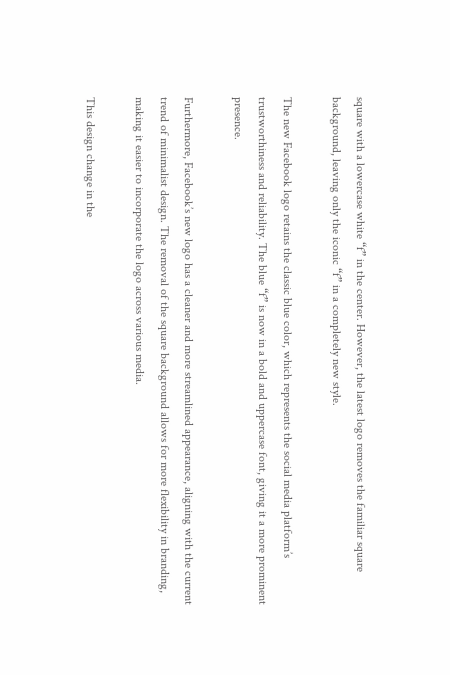square with a lowercase white “f” in the center. However, the latest logo removes the familiar square background, leaving only the iconic “f” in a completely new style.

The new Facebook logo retains the classic blue color, which represents the social media platform’s trustworthiness and reliability. The blue “f” is now in a bold and uppercase font, giving it a more prominent presence.

Furthermore, Facebook’s new logo has a cleaner and more streamlined appearance, aligning with the current trend of minimalist design. The removal of the square background allows for more flexibility in branding, making it easier to incorporate the logo across various media.

This design change in the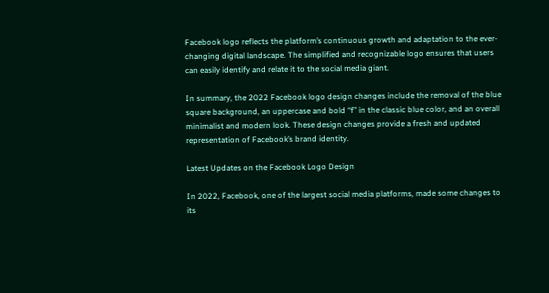Facebook logo reflects the platform’s continuous growth and adaptation to the ever-changing digital landscape. The simplified and recognizable logo ensures that users can easily identify and relate it to the social media giant.

In summary, the 2022 Facebook logo design changes include the removal of the blue square background, an uppercase and bold “f” in the classic blue color, and an overall minimalist and modern look. These design changes provide a fresh and updated representation of Facebook’s brand identity.

Latest Updates on the Facebook Logo Design

In 2022, Facebook, one of the largest social media platforms, made some changes to its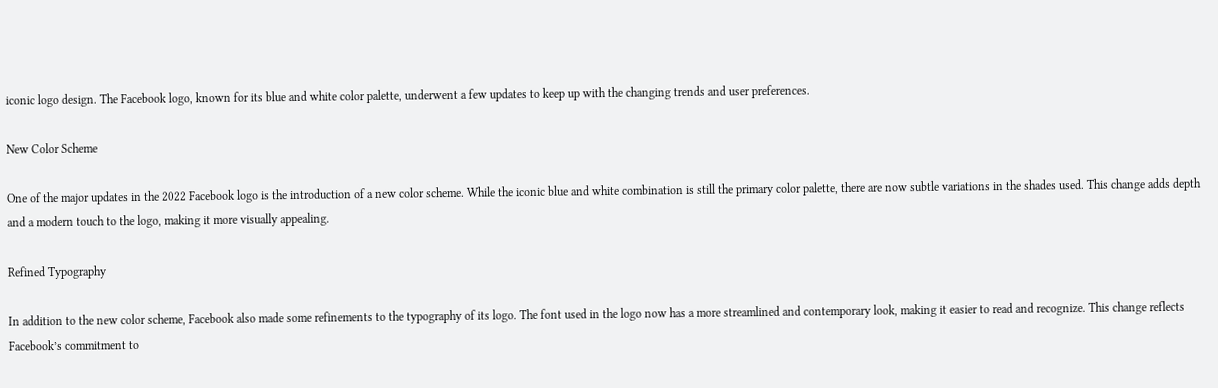iconic logo design. The Facebook logo, known for its blue and white color palette, underwent a few updates to keep up with the changing trends and user preferences.

New Color Scheme

One of the major updates in the 2022 Facebook logo is the introduction of a new color scheme. While the iconic blue and white combination is still the primary color palette, there are now subtle variations in the shades used. This change adds depth and a modern touch to the logo, making it more visually appealing.

Refined Typography

In addition to the new color scheme, Facebook also made some refinements to the typography of its logo. The font used in the logo now has a more streamlined and contemporary look, making it easier to read and recognize. This change reflects Facebook’s commitment to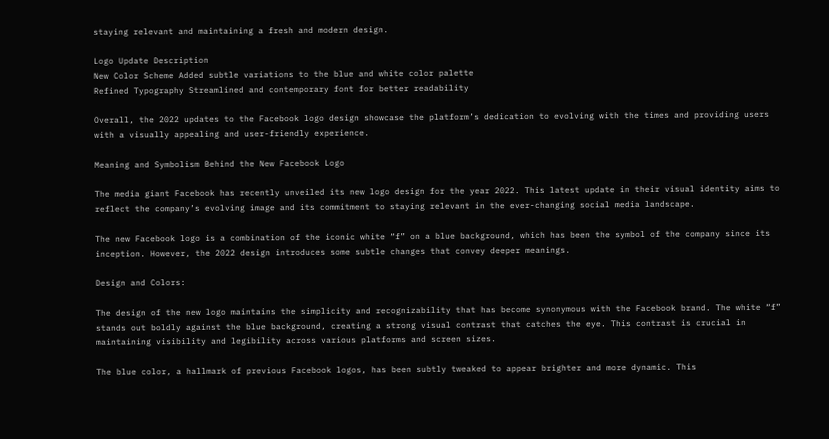staying relevant and maintaining a fresh and modern design.

Logo Update Description
New Color Scheme Added subtle variations to the blue and white color palette
Refined Typography Streamlined and contemporary font for better readability

Overall, the 2022 updates to the Facebook logo design showcase the platform’s dedication to evolving with the times and providing users with a visually appealing and user-friendly experience.

Meaning and Symbolism Behind the New Facebook Logo

The media giant Facebook has recently unveiled its new logo design for the year 2022. This latest update in their visual identity aims to reflect the company’s evolving image and its commitment to staying relevant in the ever-changing social media landscape.

The new Facebook logo is a combination of the iconic white “f” on a blue background, which has been the symbol of the company since its inception. However, the 2022 design introduces some subtle changes that convey deeper meanings.

Design and Colors:

The design of the new logo maintains the simplicity and recognizability that has become synonymous with the Facebook brand. The white “f” stands out boldly against the blue background, creating a strong visual contrast that catches the eye. This contrast is crucial in maintaining visibility and legibility across various platforms and screen sizes.

The blue color, a hallmark of previous Facebook logos, has been subtly tweaked to appear brighter and more dynamic. This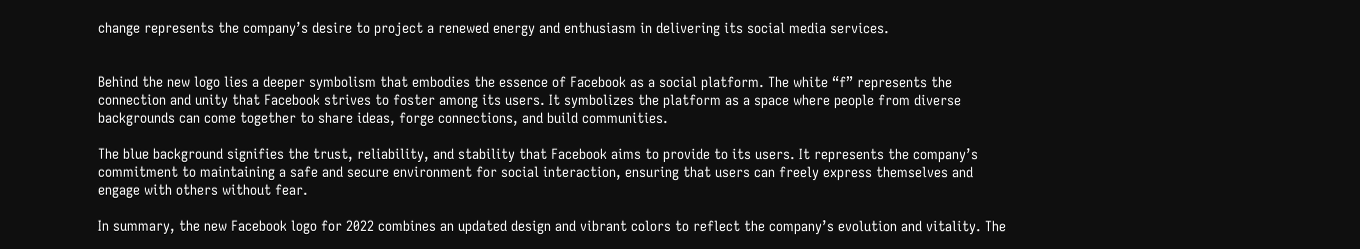change represents the company’s desire to project a renewed energy and enthusiasm in delivering its social media services.


Behind the new logo lies a deeper symbolism that embodies the essence of Facebook as a social platform. The white “f” represents the connection and unity that Facebook strives to foster among its users. It symbolizes the platform as a space where people from diverse backgrounds can come together to share ideas, forge connections, and build communities.

The blue background signifies the trust, reliability, and stability that Facebook aims to provide to its users. It represents the company’s commitment to maintaining a safe and secure environment for social interaction, ensuring that users can freely express themselves and engage with others without fear.

In summary, the new Facebook logo for 2022 combines an updated design and vibrant colors to reflect the company’s evolution and vitality. The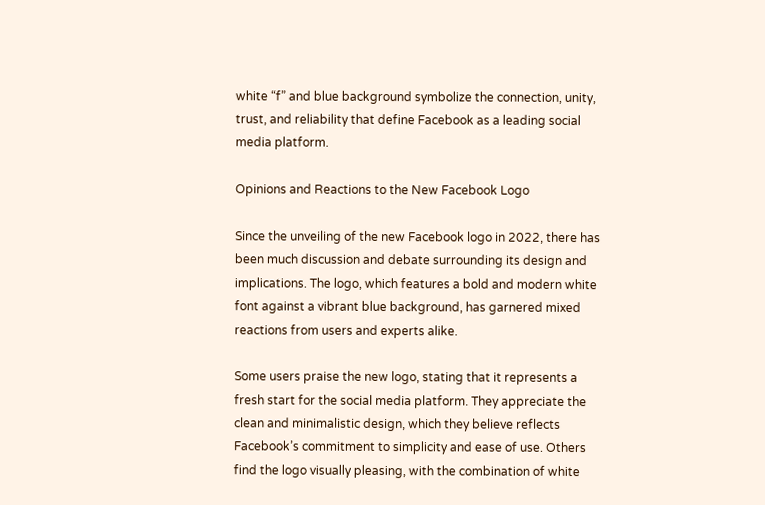white “f” and blue background symbolize the connection, unity, trust, and reliability that define Facebook as a leading social media platform.

Opinions and Reactions to the New Facebook Logo

Since the unveiling of the new Facebook logo in 2022, there has been much discussion and debate surrounding its design and implications. The logo, which features a bold and modern white font against a vibrant blue background, has garnered mixed reactions from users and experts alike.

Some users praise the new logo, stating that it represents a fresh start for the social media platform. They appreciate the clean and minimalistic design, which they believe reflects Facebook’s commitment to simplicity and ease of use. Others find the logo visually pleasing, with the combination of white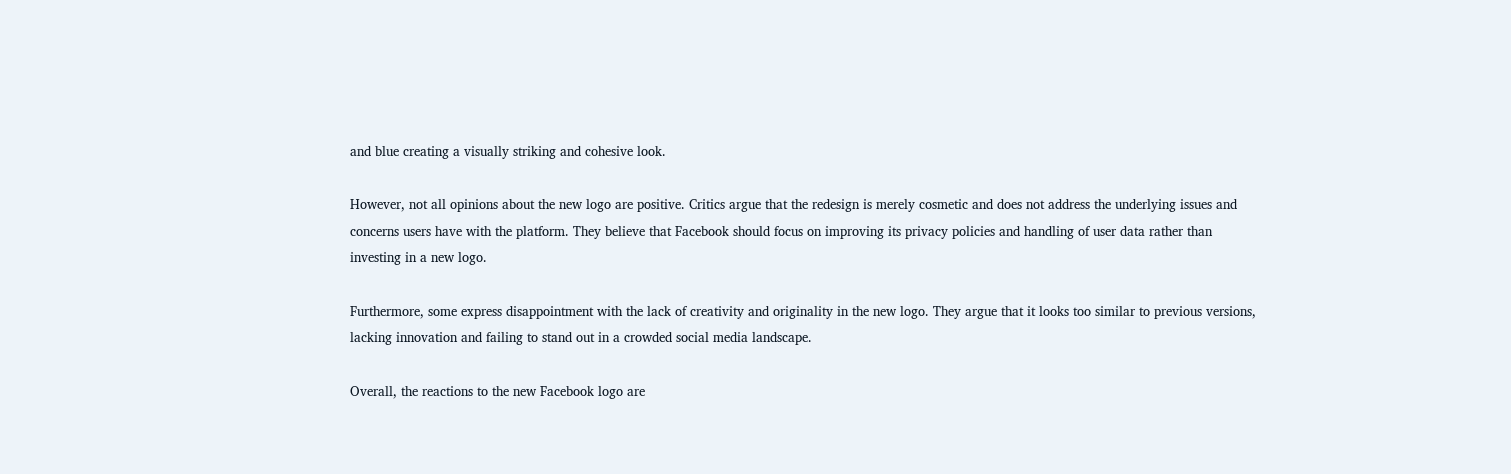and blue creating a visually striking and cohesive look.

However, not all opinions about the new logo are positive. Critics argue that the redesign is merely cosmetic and does not address the underlying issues and concerns users have with the platform. They believe that Facebook should focus on improving its privacy policies and handling of user data rather than investing in a new logo.

Furthermore, some express disappointment with the lack of creativity and originality in the new logo. They argue that it looks too similar to previous versions, lacking innovation and failing to stand out in a crowded social media landscape.

Overall, the reactions to the new Facebook logo are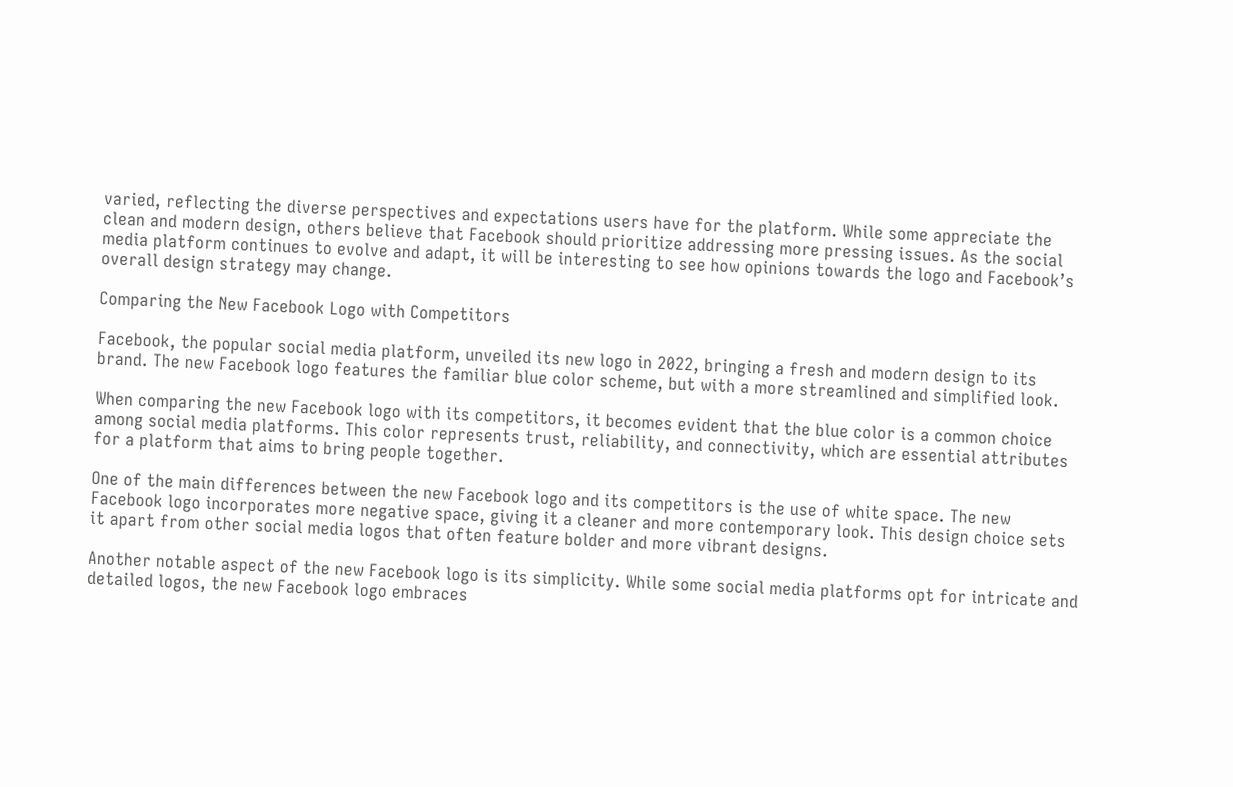varied, reflecting the diverse perspectives and expectations users have for the platform. While some appreciate the clean and modern design, others believe that Facebook should prioritize addressing more pressing issues. As the social media platform continues to evolve and adapt, it will be interesting to see how opinions towards the logo and Facebook’s overall design strategy may change.

Comparing the New Facebook Logo with Competitors

Facebook, the popular social media platform, unveiled its new logo in 2022, bringing a fresh and modern design to its brand. The new Facebook logo features the familiar blue color scheme, but with a more streamlined and simplified look.

When comparing the new Facebook logo with its competitors, it becomes evident that the blue color is a common choice among social media platforms. This color represents trust, reliability, and connectivity, which are essential attributes for a platform that aims to bring people together.

One of the main differences between the new Facebook logo and its competitors is the use of white space. The new Facebook logo incorporates more negative space, giving it a cleaner and more contemporary look. This design choice sets it apart from other social media logos that often feature bolder and more vibrant designs.

Another notable aspect of the new Facebook logo is its simplicity. While some social media platforms opt for intricate and detailed logos, the new Facebook logo embraces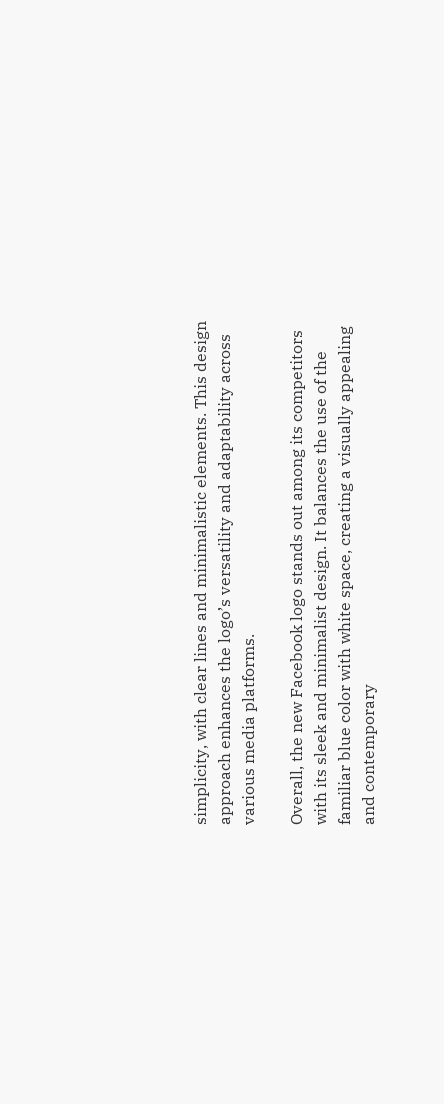simplicity, with clear lines and minimalistic elements. This design approach enhances the logo’s versatility and adaptability across various media platforms.

Overall, the new Facebook logo stands out among its competitors with its sleek and minimalist design. It balances the use of the familiar blue color with white space, creating a visually appealing and contemporary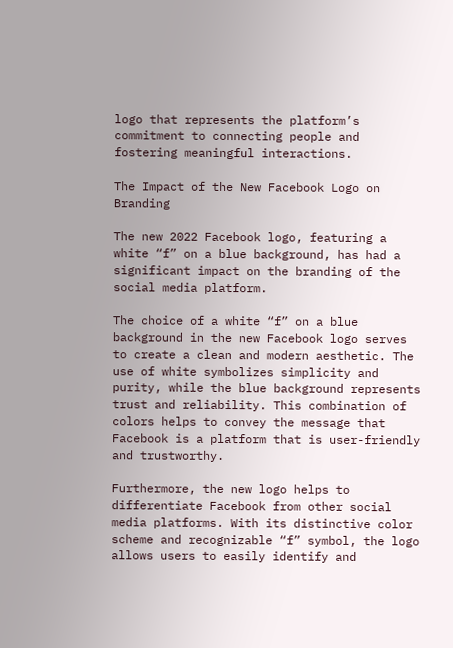logo that represents the platform’s commitment to connecting people and fostering meaningful interactions.

The Impact of the New Facebook Logo on Branding

The new 2022 Facebook logo, featuring a white “f” on a blue background, has had a significant impact on the branding of the social media platform.

The choice of a white “f” on a blue background in the new Facebook logo serves to create a clean and modern aesthetic. The use of white symbolizes simplicity and purity, while the blue background represents trust and reliability. This combination of colors helps to convey the message that Facebook is a platform that is user-friendly and trustworthy.

Furthermore, the new logo helps to differentiate Facebook from other social media platforms. With its distinctive color scheme and recognizable “f” symbol, the logo allows users to easily identify and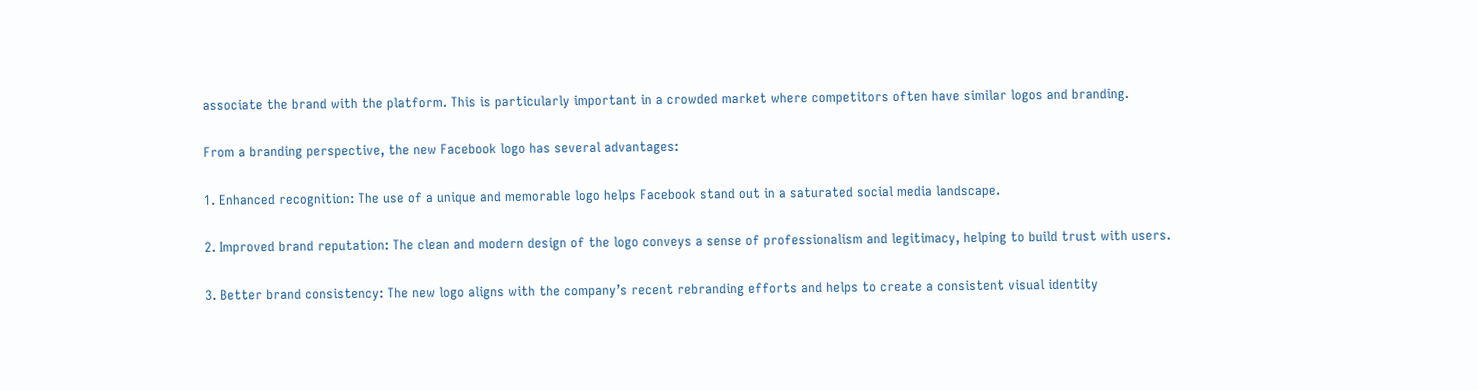associate the brand with the platform. This is particularly important in a crowded market where competitors often have similar logos and branding.

From a branding perspective, the new Facebook logo has several advantages:

1. Enhanced recognition: The use of a unique and memorable logo helps Facebook stand out in a saturated social media landscape.

2. Improved brand reputation: The clean and modern design of the logo conveys a sense of professionalism and legitimacy, helping to build trust with users.

3. Better brand consistency: The new logo aligns with the company’s recent rebranding efforts and helps to create a consistent visual identity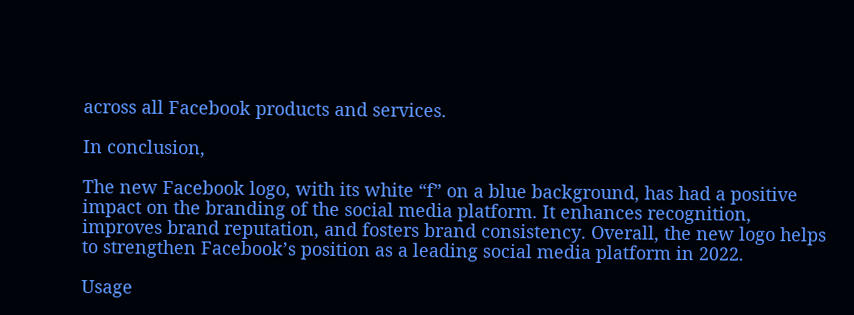across all Facebook products and services.

In conclusion,

The new Facebook logo, with its white “f” on a blue background, has had a positive impact on the branding of the social media platform. It enhances recognition, improves brand reputation, and fosters brand consistency. Overall, the new logo helps to strengthen Facebook’s position as a leading social media platform in 2022.

Usage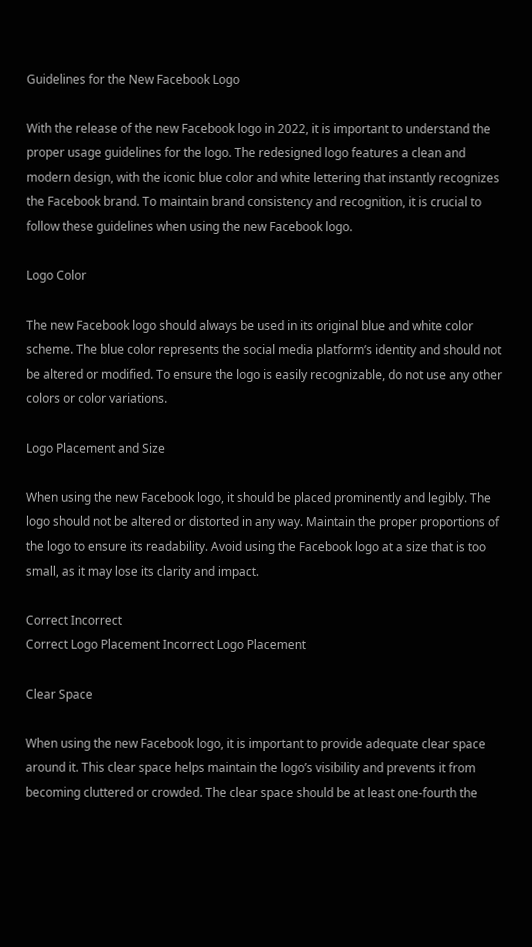Guidelines for the New Facebook Logo

With the release of the new Facebook logo in 2022, it is important to understand the proper usage guidelines for the logo. The redesigned logo features a clean and modern design, with the iconic blue color and white lettering that instantly recognizes the Facebook brand. To maintain brand consistency and recognition, it is crucial to follow these guidelines when using the new Facebook logo.

Logo Color

The new Facebook logo should always be used in its original blue and white color scheme. The blue color represents the social media platform’s identity and should not be altered or modified. To ensure the logo is easily recognizable, do not use any other colors or color variations.

Logo Placement and Size

When using the new Facebook logo, it should be placed prominently and legibly. The logo should not be altered or distorted in any way. Maintain the proper proportions of the logo to ensure its readability. Avoid using the Facebook logo at a size that is too small, as it may lose its clarity and impact.

Correct Incorrect
Correct Logo Placement Incorrect Logo Placement

Clear Space

When using the new Facebook logo, it is important to provide adequate clear space around it. This clear space helps maintain the logo’s visibility and prevents it from becoming cluttered or crowded. The clear space should be at least one-fourth the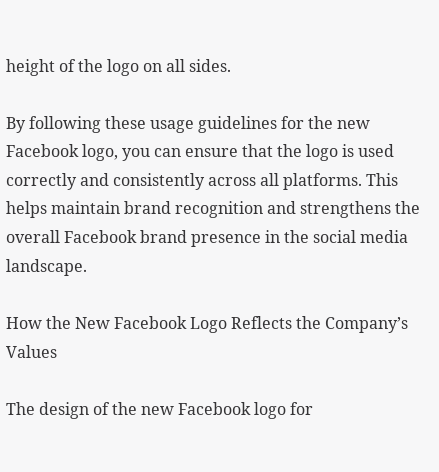height of the logo on all sides.

By following these usage guidelines for the new Facebook logo, you can ensure that the logo is used correctly and consistently across all platforms. This helps maintain brand recognition and strengthens the overall Facebook brand presence in the social media landscape.

How the New Facebook Logo Reflects the Company’s Values

The design of the new Facebook logo for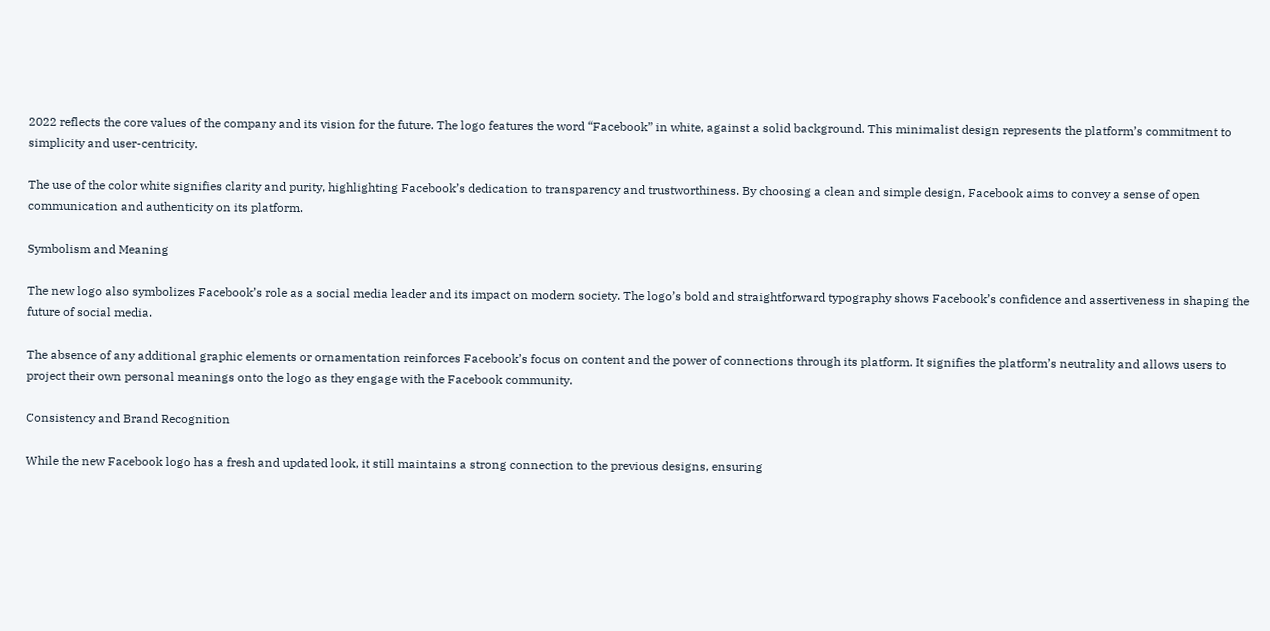2022 reflects the core values of the company and its vision for the future. The logo features the word “Facebook” in white, against a solid background. This minimalist design represents the platform’s commitment to simplicity and user-centricity.

The use of the color white signifies clarity and purity, highlighting Facebook’s dedication to transparency and trustworthiness. By choosing a clean and simple design, Facebook aims to convey a sense of open communication and authenticity on its platform.

Symbolism and Meaning

The new logo also symbolizes Facebook’s role as a social media leader and its impact on modern society. The logo’s bold and straightforward typography shows Facebook’s confidence and assertiveness in shaping the future of social media.

The absence of any additional graphic elements or ornamentation reinforces Facebook’s focus on content and the power of connections through its platform. It signifies the platform’s neutrality and allows users to project their own personal meanings onto the logo as they engage with the Facebook community.

Consistency and Brand Recognition

While the new Facebook logo has a fresh and updated look, it still maintains a strong connection to the previous designs, ensuring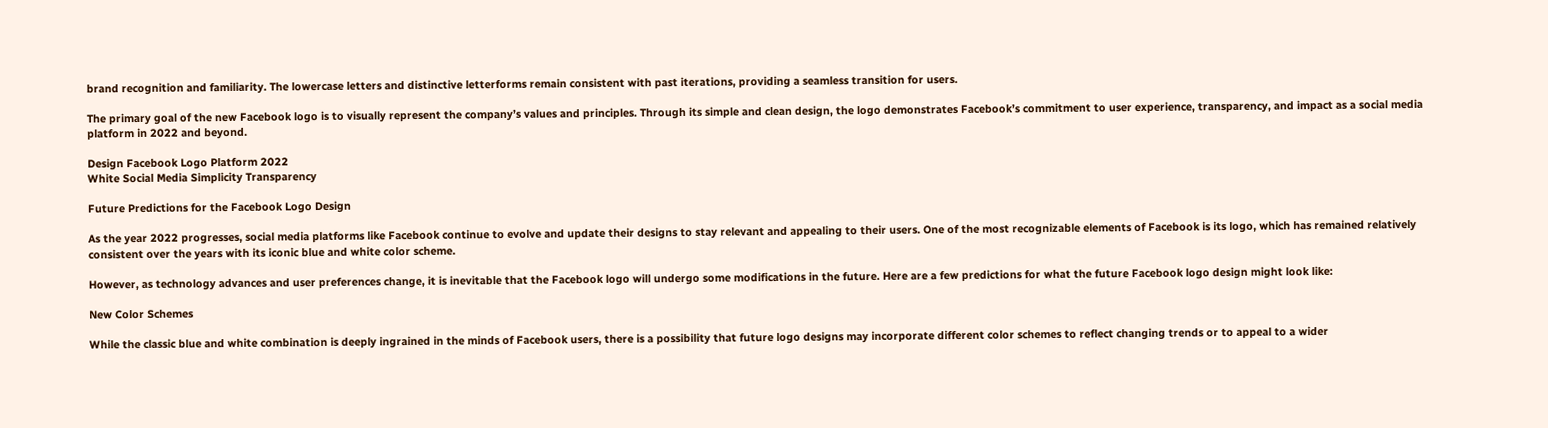brand recognition and familiarity. The lowercase letters and distinctive letterforms remain consistent with past iterations, providing a seamless transition for users.

The primary goal of the new Facebook logo is to visually represent the company’s values and principles. Through its simple and clean design, the logo demonstrates Facebook’s commitment to user experience, transparency, and impact as a social media platform in 2022 and beyond.

Design Facebook Logo Platform 2022
White Social Media Simplicity Transparency

Future Predictions for the Facebook Logo Design

As the year 2022 progresses, social media platforms like Facebook continue to evolve and update their designs to stay relevant and appealing to their users. One of the most recognizable elements of Facebook is its logo, which has remained relatively consistent over the years with its iconic blue and white color scheme.

However, as technology advances and user preferences change, it is inevitable that the Facebook logo will undergo some modifications in the future. Here are a few predictions for what the future Facebook logo design might look like:

New Color Schemes

While the classic blue and white combination is deeply ingrained in the minds of Facebook users, there is a possibility that future logo designs may incorporate different color schemes to reflect changing trends or to appeal to a wider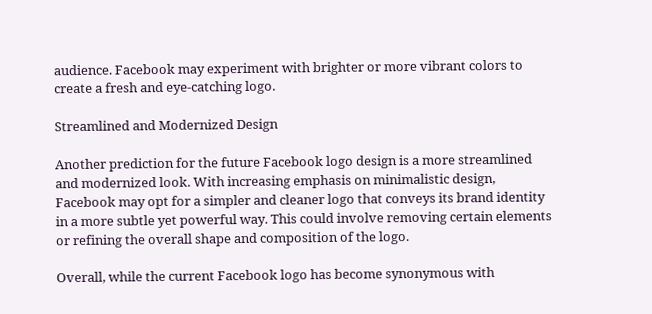audience. Facebook may experiment with brighter or more vibrant colors to create a fresh and eye-catching logo.

Streamlined and Modernized Design

Another prediction for the future Facebook logo design is a more streamlined and modernized look. With increasing emphasis on minimalistic design, Facebook may opt for a simpler and cleaner logo that conveys its brand identity in a more subtle yet powerful way. This could involve removing certain elements or refining the overall shape and composition of the logo.

Overall, while the current Facebook logo has become synonymous with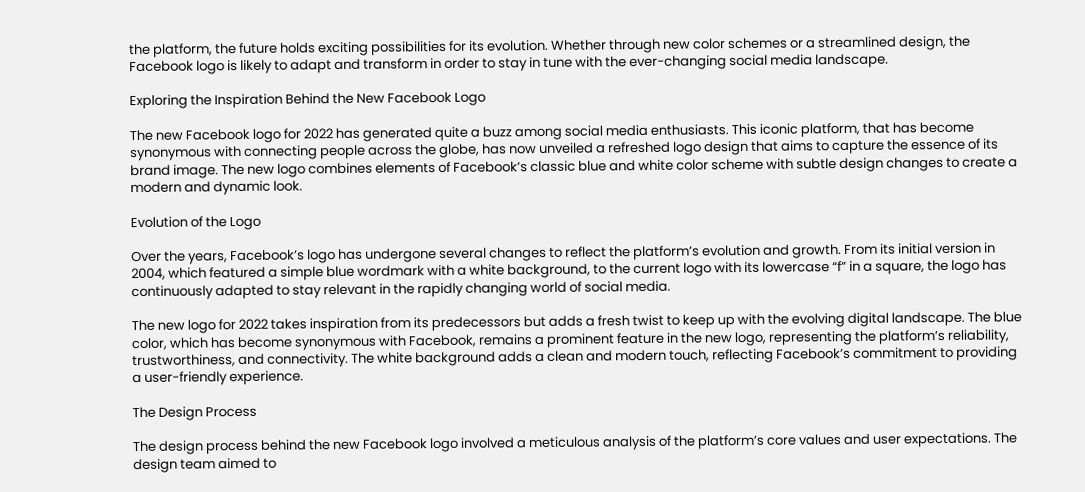the platform, the future holds exciting possibilities for its evolution. Whether through new color schemes or a streamlined design, the Facebook logo is likely to adapt and transform in order to stay in tune with the ever-changing social media landscape.

Exploring the Inspiration Behind the New Facebook Logo

The new Facebook logo for 2022 has generated quite a buzz among social media enthusiasts. This iconic platform, that has become synonymous with connecting people across the globe, has now unveiled a refreshed logo design that aims to capture the essence of its brand image. The new logo combines elements of Facebook’s classic blue and white color scheme with subtle design changes to create a modern and dynamic look.

Evolution of the Logo

Over the years, Facebook’s logo has undergone several changes to reflect the platform’s evolution and growth. From its initial version in 2004, which featured a simple blue wordmark with a white background, to the current logo with its lowercase “f” in a square, the logo has continuously adapted to stay relevant in the rapidly changing world of social media.

The new logo for 2022 takes inspiration from its predecessors but adds a fresh twist to keep up with the evolving digital landscape. The blue color, which has become synonymous with Facebook, remains a prominent feature in the new logo, representing the platform’s reliability, trustworthiness, and connectivity. The white background adds a clean and modern touch, reflecting Facebook’s commitment to providing a user-friendly experience.

The Design Process

The design process behind the new Facebook logo involved a meticulous analysis of the platform’s core values and user expectations. The design team aimed to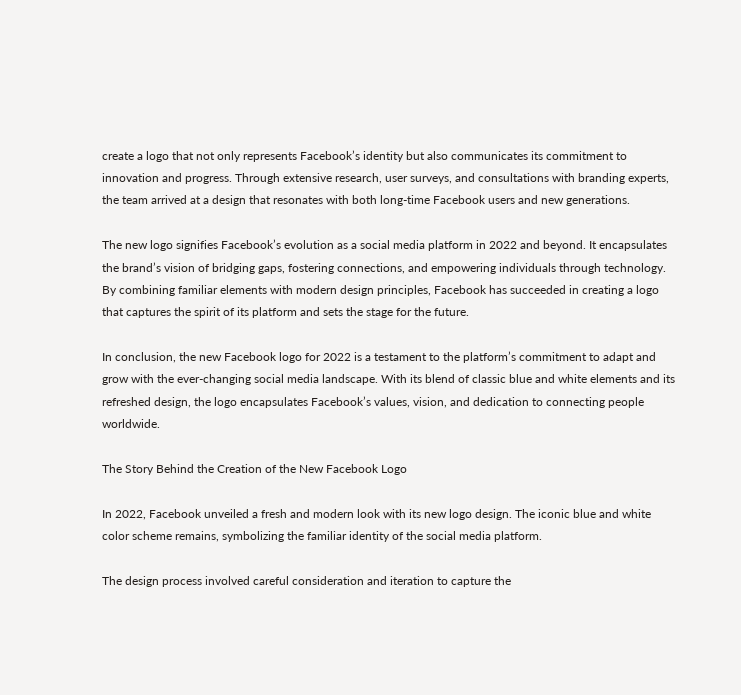create a logo that not only represents Facebook’s identity but also communicates its commitment to innovation and progress. Through extensive research, user surveys, and consultations with branding experts, the team arrived at a design that resonates with both long-time Facebook users and new generations.

The new logo signifies Facebook’s evolution as a social media platform in 2022 and beyond. It encapsulates the brand’s vision of bridging gaps, fostering connections, and empowering individuals through technology. By combining familiar elements with modern design principles, Facebook has succeeded in creating a logo that captures the spirit of its platform and sets the stage for the future.

In conclusion, the new Facebook logo for 2022 is a testament to the platform’s commitment to adapt and grow with the ever-changing social media landscape. With its blend of classic blue and white elements and its refreshed design, the logo encapsulates Facebook’s values, vision, and dedication to connecting people worldwide.

The Story Behind the Creation of the New Facebook Logo

In 2022, Facebook unveiled a fresh and modern look with its new logo design. The iconic blue and white color scheme remains, symbolizing the familiar identity of the social media platform.

The design process involved careful consideration and iteration to capture the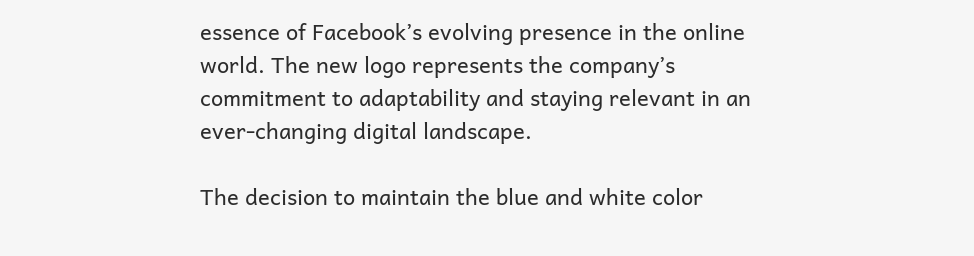essence of Facebook’s evolving presence in the online world. The new logo represents the company’s commitment to adaptability and staying relevant in an ever-changing digital landscape.

The decision to maintain the blue and white color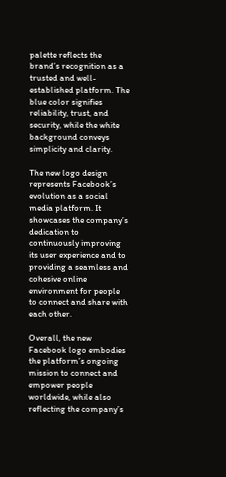palette reflects the brand’s recognition as a trusted and well-established platform. The blue color signifies reliability, trust, and security, while the white background conveys simplicity and clarity.

The new logo design represents Facebook’s evolution as a social media platform. It showcases the company’s dedication to continuously improving its user experience and to providing a seamless and cohesive online environment for people to connect and share with each other.

Overall, the new Facebook logo embodies the platform’s ongoing mission to connect and empower people worldwide, while also reflecting the company’s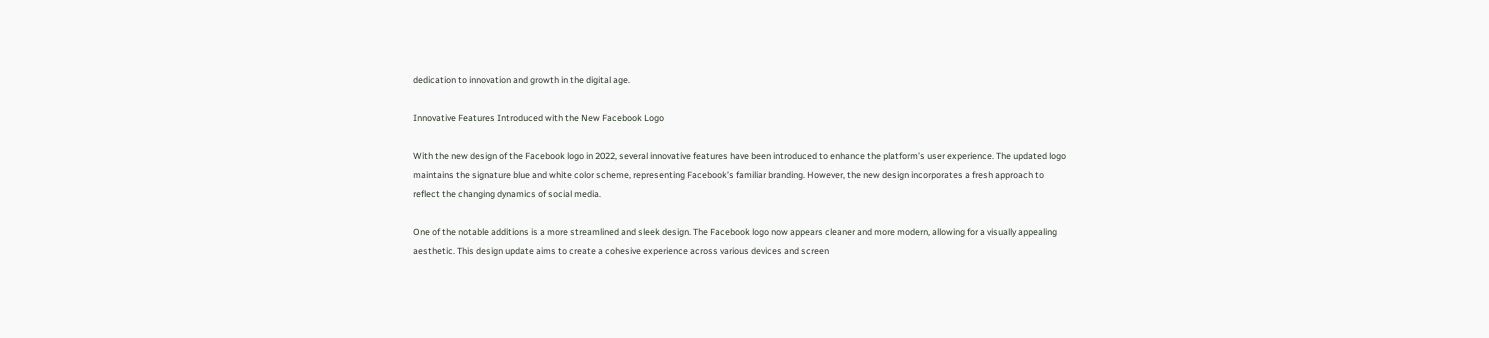dedication to innovation and growth in the digital age.

Innovative Features Introduced with the New Facebook Logo

With the new design of the Facebook logo in 2022, several innovative features have been introduced to enhance the platform’s user experience. The updated logo maintains the signature blue and white color scheme, representing Facebook’s familiar branding. However, the new design incorporates a fresh approach to reflect the changing dynamics of social media.

One of the notable additions is a more streamlined and sleek design. The Facebook logo now appears cleaner and more modern, allowing for a visually appealing aesthetic. This design update aims to create a cohesive experience across various devices and screen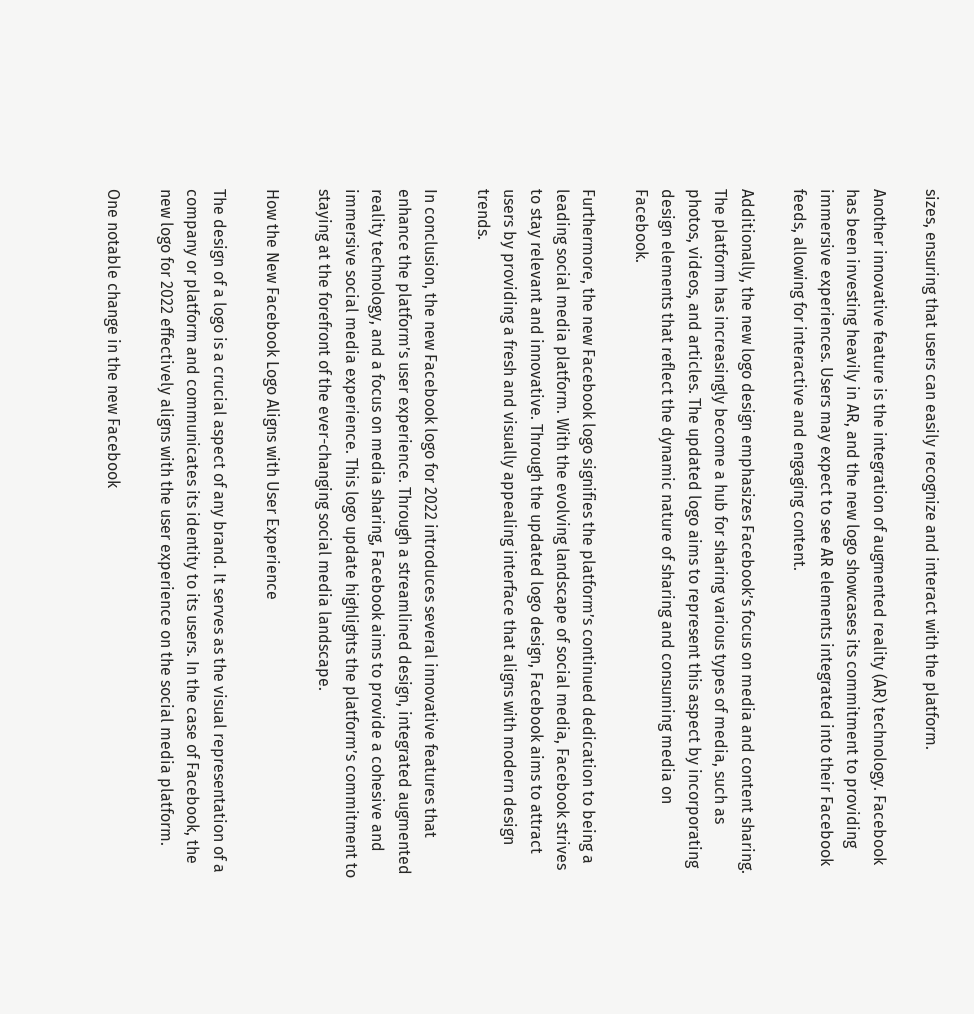sizes, ensuring that users can easily recognize and interact with the platform.

Another innovative feature is the integration of augmented reality (AR) technology. Facebook has been investing heavily in AR, and the new logo showcases its commitment to providing immersive experiences. Users may expect to see AR elements integrated into their Facebook feeds, allowing for interactive and engaging content.

Additionally, the new logo design emphasizes Facebook’s focus on media and content sharing. The platform has increasingly become a hub for sharing various types of media, such as photos, videos, and articles. The updated logo aims to represent this aspect by incorporating design elements that reflect the dynamic nature of sharing and consuming media on Facebook.

Furthermore, the new Facebook logo signifies the platform’s continued dedication to being a leading social media platform. With the evolving landscape of social media, Facebook strives to stay relevant and innovative. Through the updated logo design, Facebook aims to attract users by providing a fresh and visually appealing interface that aligns with modern design trends.

In conclusion, the new Facebook logo for 2022 introduces several innovative features that enhance the platform’s user experience. Through a streamlined design, integrated augmented reality technology, and a focus on media sharing, Facebook aims to provide a cohesive and immersive social media experience. This logo update highlights the platform’s commitment to staying at the forefront of the ever-changing social media landscape.

How the New Facebook Logo Aligns with User Experience

The design of a logo is a crucial aspect of any brand. It serves as the visual representation of a company or platform and communicates its identity to its users. In the case of Facebook, the new logo for 2022 effectively aligns with the user experience on the social media platform.

One notable change in the new Facebook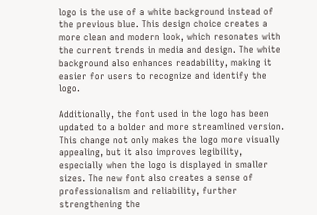logo is the use of a white background instead of the previous blue. This design choice creates a more clean and modern look, which resonates with the current trends in media and design. The white background also enhances readability, making it easier for users to recognize and identify the logo.

Additionally, the font used in the logo has been updated to a bolder and more streamlined version. This change not only makes the logo more visually appealing, but it also improves legibility, especially when the logo is displayed in smaller sizes. The new font also creates a sense of professionalism and reliability, further strengthening the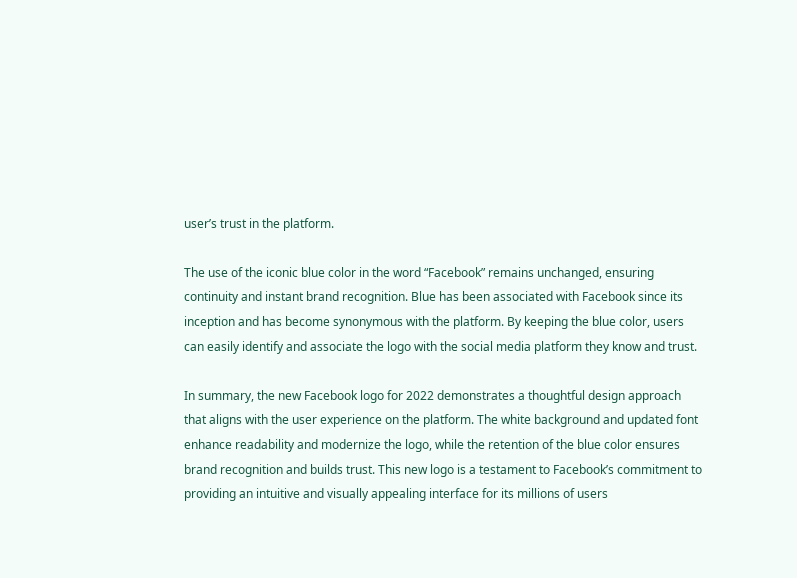user’s trust in the platform.

The use of the iconic blue color in the word “Facebook” remains unchanged, ensuring continuity and instant brand recognition. Blue has been associated with Facebook since its inception and has become synonymous with the platform. By keeping the blue color, users can easily identify and associate the logo with the social media platform they know and trust.

In summary, the new Facebook logo for 2022 demonstrates a thoughtful design approach that aligns with the user experience on the platform. The white background and updated font enhance readability and modernize the logo, while the retention of the blue color ensures brand recognition and builds trust. This new logo is a testament to Facebook’s commitment to providing an intuitive and visually appealing interface for its millions of users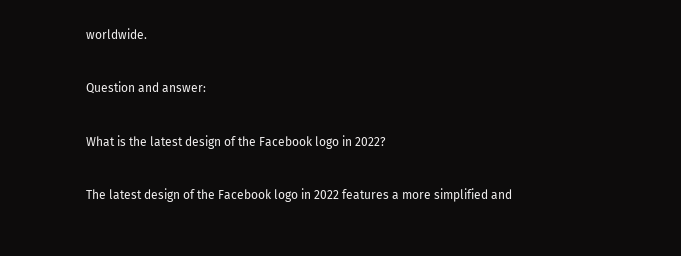worldwide.

Question and answer:

What is the latest design of the Facebook logo in 2022?

The latest design of the Facebook logo in 2022 features a more simplified and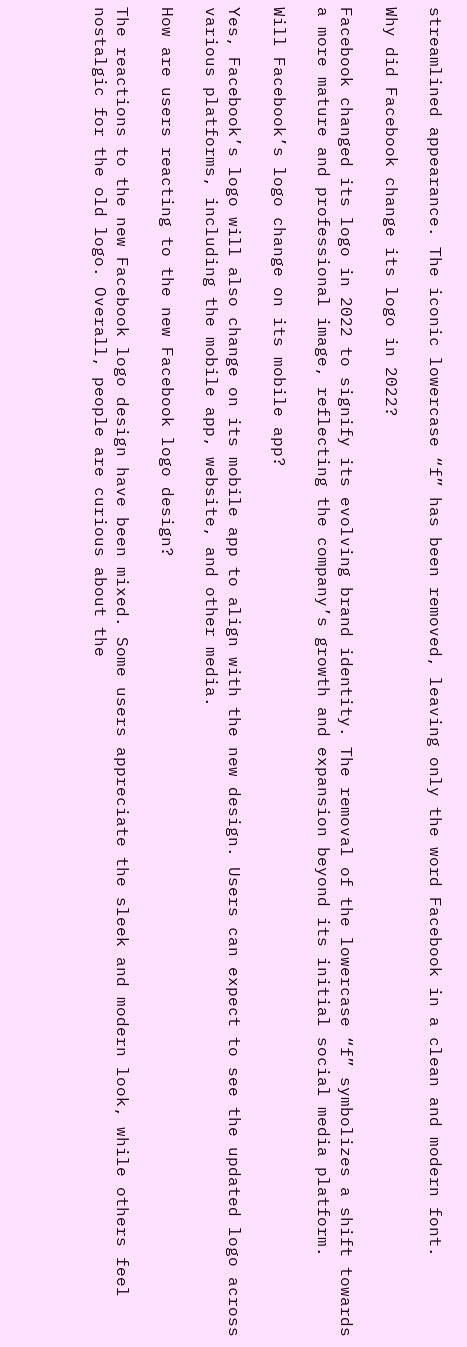streamlined appearance. The iconic lowercase “f” has been removed, leaving only the word Facebook in a clean and modern font.

Why did Facebook change its logo in 2022?

Facebook changed its logo in 2022 to signify its evolving brand identity. The removal of the lowercase “f” symbolizes a shift towards a more mature and professional image, reflecting the company’s growth and expansion beyond its initial social media platform.

Will Facebook’s logo change on its mobile app?

Yes, Facebook’s logo will also change on its mobile app to align with the new design. Users can expect to see the updated logo across various platforms, including the mobile app, website, and other media.

How are users reacting to the new Facebook logo design?

The reactions to the new Facebook logo design have been mixed. Some users appreciate the sleek and modern look, while others feel nostalgic for the old logo. Overall, people are curious about the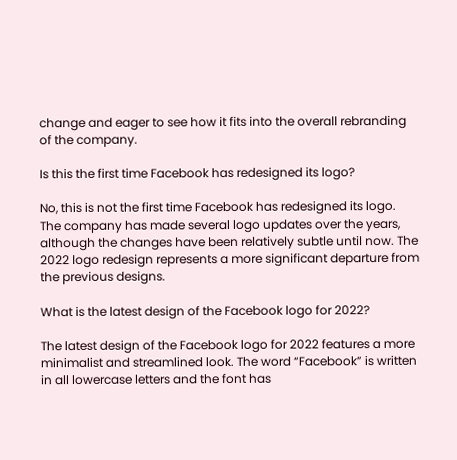change and eager to see how it fits into the overall rebranding of the company.

Is this the first time Facebook has redesigned its logo?

No, this is not the first time Facebook has redesigned its logo. The company has made several logo updates over the years, although the changes have been relatively subtle until now. The 2022 logo redesign represents a more significant departure from the previous designs.

What is the latest design of the Facebook logo for 2022?

The latest design of the Facebook logo for 2022 features a more minimalist and streamlined look. The word “Facebook” is written in all lowercase letters and the font has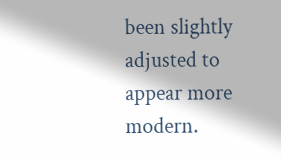been slightly adjusted to appear more modern.